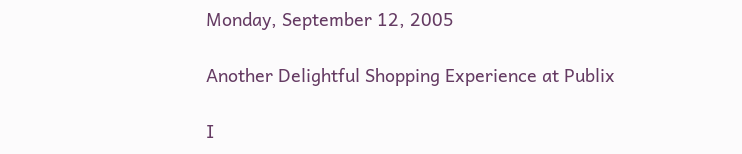Monday, September 12, 2005

Another Delightful Shopping Experience at Publix

I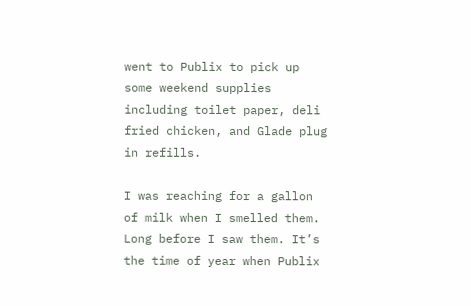went to Publix to pick up some weekend supplies including toilet paper, deli fried chicken, and Glade plug in refills.

I was reaching for a gallon of milk when I smelled them. Long before I saw them. It’s the time of year when Publix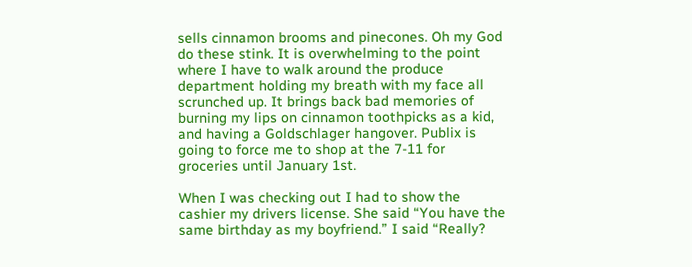sells cinnamon brooms and pinecones. Oh my God do these stink. It is overwhelming to the point where I have to walk around the produce department holding my breath with my face all scrunched up. It brings back bad memories of burning my lips on cinnamon toothpicks as a kid, and having a Goldschlager hangover. Publix is going to force me to shop at the 7-11 for groceries until January 1st.

When I was checking out I had to show the cashier my drivers license. She said “You have the same birthday as my boyfriend.” I said “Really?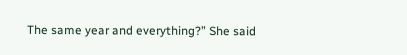The same year and everything?” She said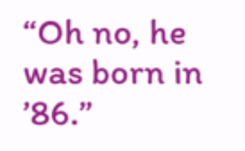“Oh no, he was born in ’86.”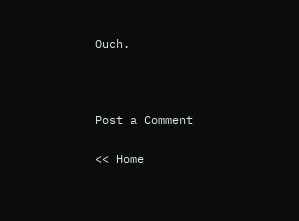Ouch.



Post a Comment

<< Home